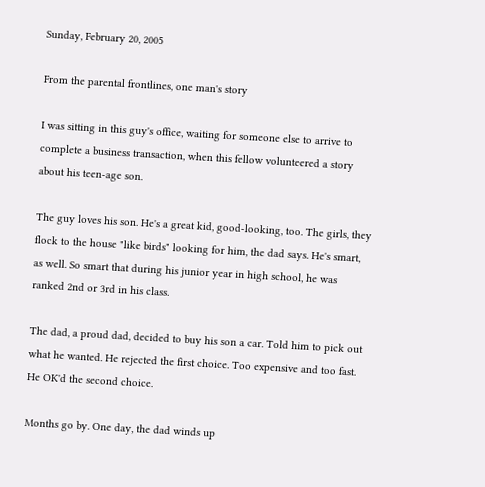Sunday, February 20, 2005

From the parental frontlines, one man's story

I was sitting in this guy's office, waiting for someone else to arrive to complete a business transaction, when this fellow volunteered a story about his teen-age son.

The guy loves his son. He's a great kid, good-looking, too. The girls, they flock to the house "like birds" looking for him, the dad says. He's smart, as well. So smart that during his junior year in high school, he was ranked 2nd or 3rd in his class.

The dad, a proud dad, decided to buy his son a car. Told him to pick out what he wanted. He rejected the first choice. Too expensive and too fast. He OK'd the second choice.

Months go by. One day, the dad winds up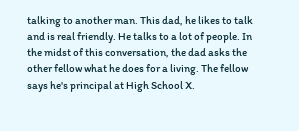talking to another man. This dad, he likes to talk and is real friendly. He talks to a lot of people. In the midst of this conversation, the dad asks the other fellow what he does for a living. The fellow says he's principal at High School X.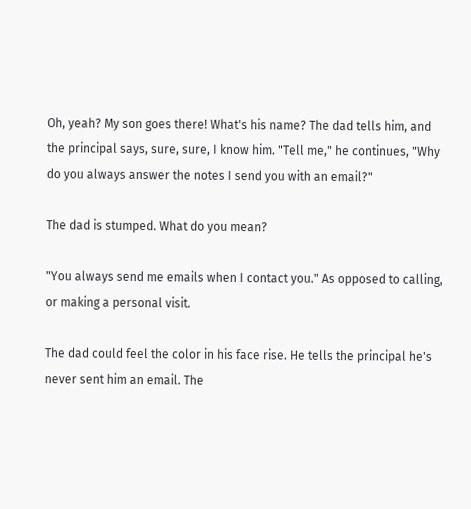Oh, yeah? My son goes there! What's his name? The dad tells him, and the principal says, sure, sure, I know him. "Tell me," he continues, "Why do you always answer the notes I send you with an email?"

The dad is stumped. What do you mean?

"You always send me emails when I contact you." As opposed to calling, or making a personal visit.

The dad could feel the color in his face rise. He tells the principal he's never sent him an email. The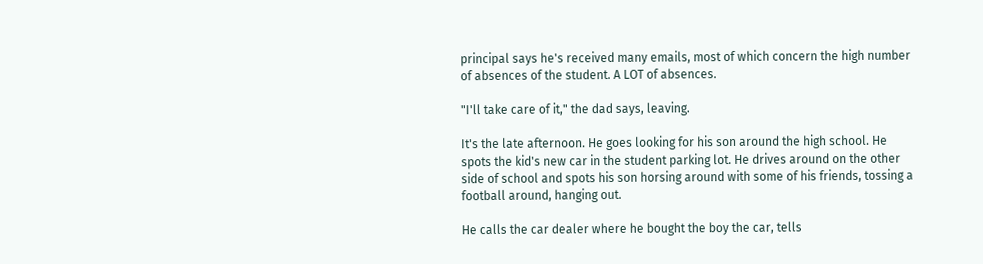principal says he's received many emails, most of which concern the high number of absences of the student. A LOT of absences.

"I'll take care of it," the dad says, leaving.

It's the late afternoon. He goes looking for his son around the high school. He spots the kid's new car in the student parking lot. He drives around on the other side of school and spots his son horsing around with some of his friends, tossing a football around, hanging out.

He calls the car dealer where he bought the boy the car, tells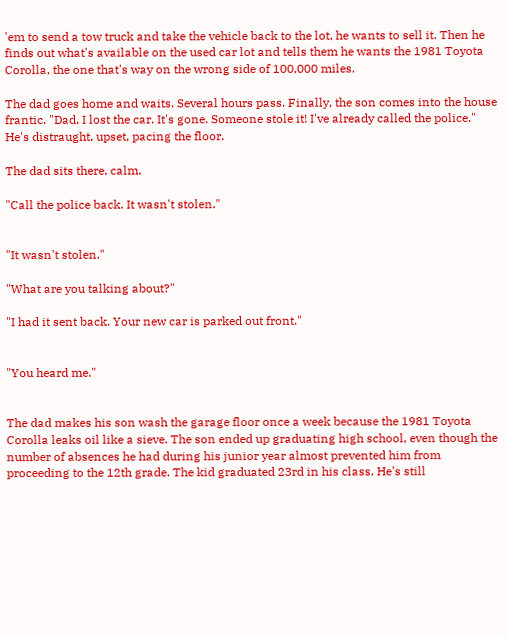'em to send a tow truck and take the vehicle back to the lot, he wants to sell it. Then he finds out what's available on the used car lot and tells them he wants the 1981 Toyota Corolla, the one that's way on the wrong side of 100,000 miles.

The dad goes home and waits. Several hours pass. Finally, the son comes into the house frantic. "Dad, I lost the car. It's gone. Someone stole it! I've already called the police." He's distraught, upset, pacing the floor.

The dad sits there, calm.

"Call the police back. It wasn't stolen."


"It wasn't stolen."

"What are you talking about?"

"I had it sent back. Your new car is parked out front."


"You heard me."


The dad makes his son wash the garage floor once a week because the 1981 Toyota Corolla leaks oil like a sieve. The son ended up graduating high school, even though the number of absences he had during his junior year almost prevented him from proceeding to the 12th grade. The kid graduated 23rd in his class. He's still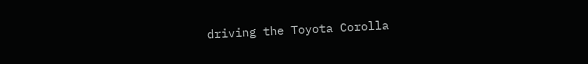driving the Toyota Corolla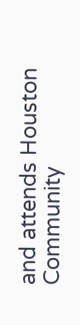and attends Houston Community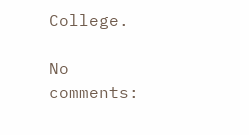College.

No comments: